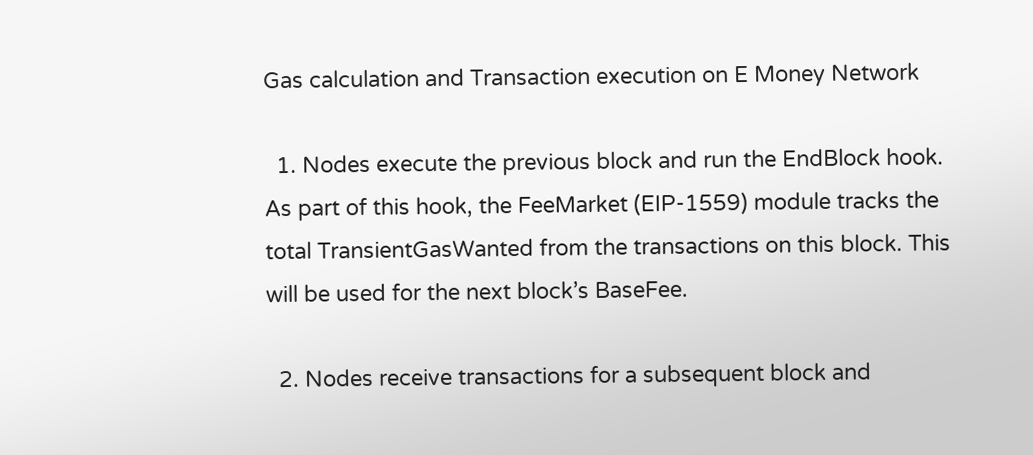Gas calculation and Transaction execution on E Money Network

  1. Nodes execute the previous block and run the EndBlock hook. As part of this hook, the FeeMarket (EIP-1559) module tracks the total TransientGasWanted from the transactions on this block. This will be used for the next block’s BaseFee.

  2. Nodes receive transactions for a subsequent block and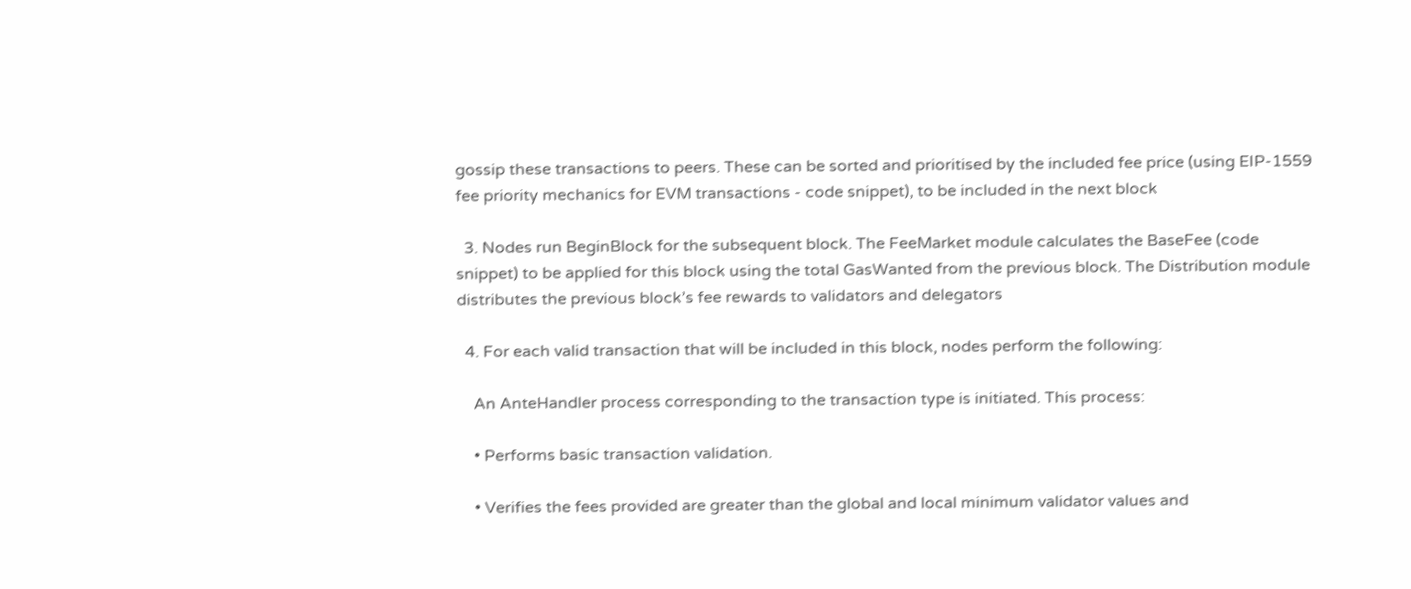gossip these transactions to peers. These can be sorted and prioritised by the included fee price (using EIP-1559 fee priority mechanics for EVM transactions - code snippet), to be included in the next block

  3. Nodes run BeginBlock for the subsequent block. The FeeMarket module calculates the BaseFee (code snippet) to be applied for this block using the total GasWanted from the previous block. The Distribution module distributes the previous block’s fee rewards to validators and delegators

  4. For each valid transaction that will be included in this block, nodes perform the following:

    An AnteHandler process corresponding to the transaction type is initiated. This process:

    • Performs basic transaction validation.

    • Verifies the fees provided are greater than the global and local minimum validator values and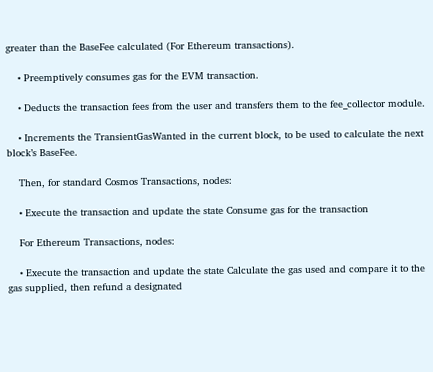greater than the BaseFee calculated (For Ethereum transactions).

    • Preemptively consumes gas for the EVM transaction.

    • Deducts the transaction fees from the user and transfers them to the fee_collector module.

    • Increments the TransientGasWanted in the current block, to be used to calculate the next block’s BaseFee.

    Then, for standard Cosmos Transactions, nodes:

    • Execute the transaction and update the state Consume gas for the transaction

    For Ethereum Transactions, nodes:

    • Execute the transaction and update the state Calculate the gas used and compare it to the gas supplied, then refund a designated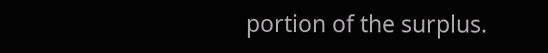portion of the surplus.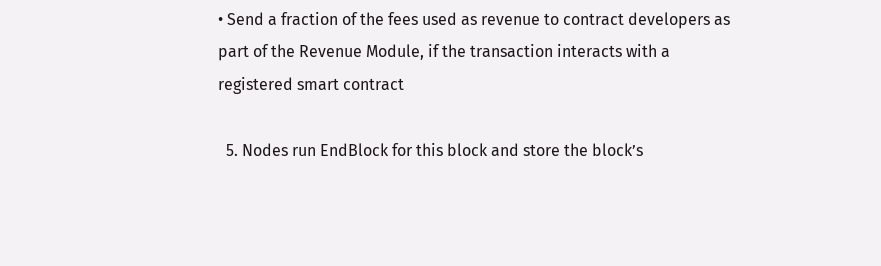• Send a fraction of the fees used as revenue to contract developers as part of the Revenue Module, if the transaction interacts with a registered smart contract

  5. Nodes run EndBlock for this block and store the block’s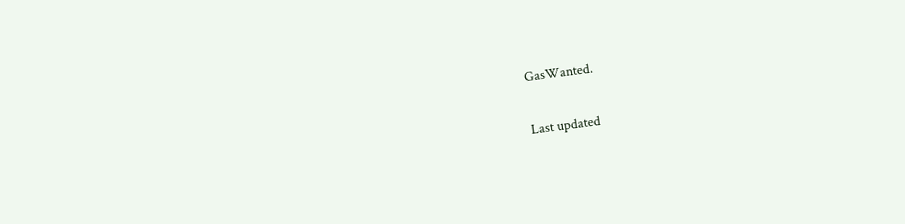GasWanted.

Last updated